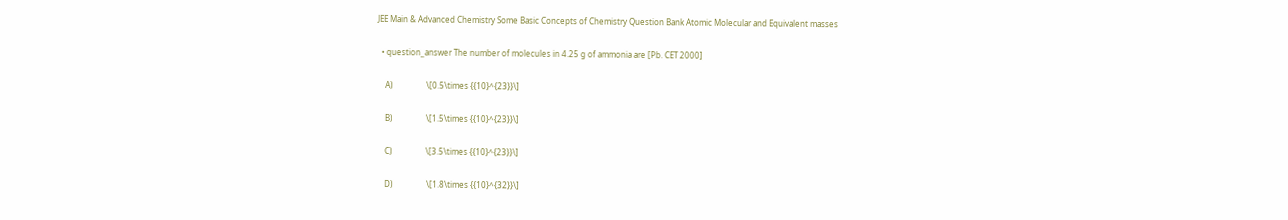JEE Main & Advanced Chemistry Some Basic Concepts of Chemistry Question Bank Atomic Molecular and Equivalent masses

  • question_answer The number of molecules in 4.25 g of ammonia are [Pb. CET 2000]

    A)                 \[0.5\times {{10}^{23}}\]

    B)                 \[1.5\times {{10}^{23}}\]

    C)                 \[3.5\times {{10}^{23}}\]

    D)                 \[1.8\times {{10}^{32}}\]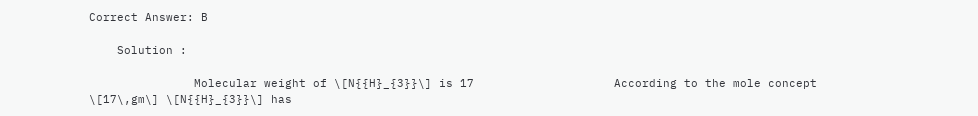Correct Answer: B

    Solution :

               Molecular weight of \[N{{H}_{3}}\] is 17                    According to the mole concept                    \[17\,gm\] \[N{{H}_{3}}\] has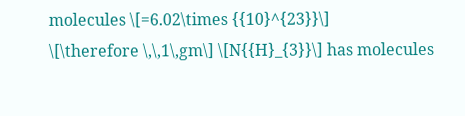molecules \[=6.02\times {{10}^{23}}\]                    \[\therefore \,\,1\,gm\] \[N{{H}_{3}}\] has molecules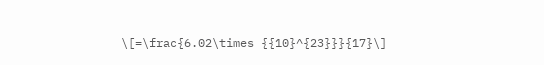\[=\frac{6.02\times {{10}^{23}}}{17}\]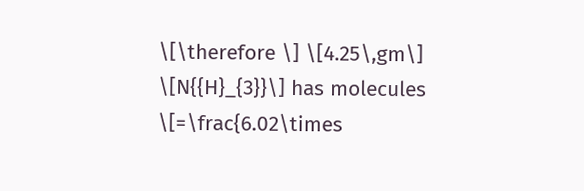\[\therefore \] \[4.25\,gm\] \[N{{H}_{3}}\] has molecules                                 \[=\frac{6.02\times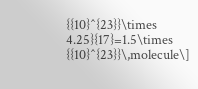{{10}^{23}}\times 4.25}{17}=1.5\times {{10}^{23}}\,molecule\]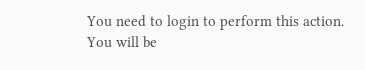You need to login to perform this action.
You will be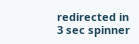redirected in 3 sec spinner